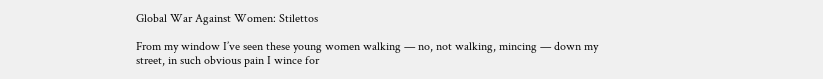Global War Against Women: Stilettos

From my window I’ve seen these young women walking — no, not walking, mincing — down my street, in such obvious pain I wince for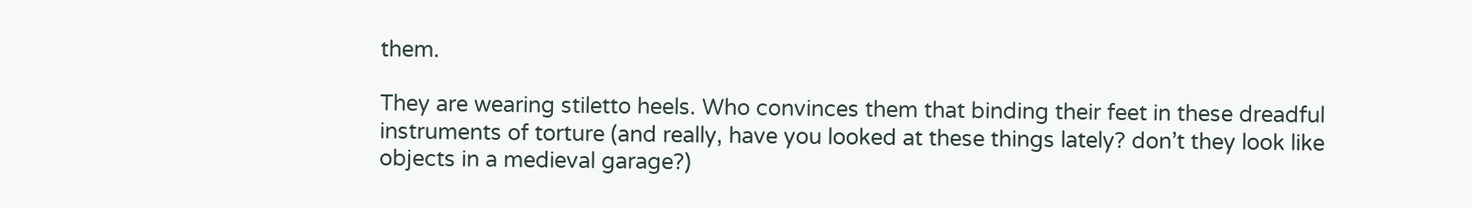them.

They are wearing stiletto heels. Who convinces them that binding their feet in these dreadful instruments of torture (and really, have you looked at these things lately? don’t they look like objects in a medieval garage?)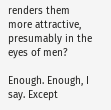renders them more attractive, presumably in the eyes of men?

Enough. Enough, I say. Except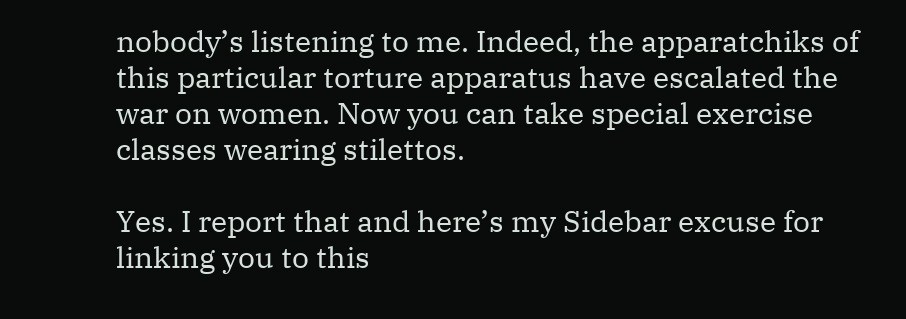nobody’s listening to me. Indeed, the apparatchiks of this particular torture apparatus have escalated the war on women. Now you can take special exercise classes wearing stilettos.

Yes. I report that and here’s my Sidebar excuse for linking you to this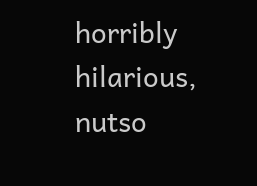horribly hilarious, nutso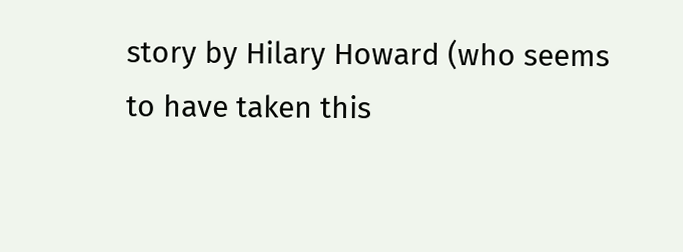story by Hilary Howard (who seems to have taken this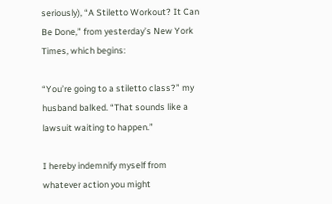seriously), “A Stiletto Workout? It Can Be Done,” from yesterday’s New York Times, which begins:

“You’re going to a stiletto class?” my husband balked. “That sounds like a lawsuit waiting to happen.”

I hereby indemnify myself from whatever action you might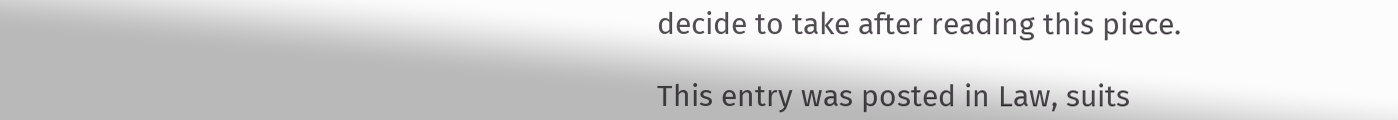decide to take after reading this piece.

This entry was posted in Law, suits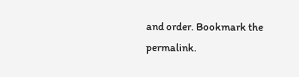and order. Bookmark the permalink.